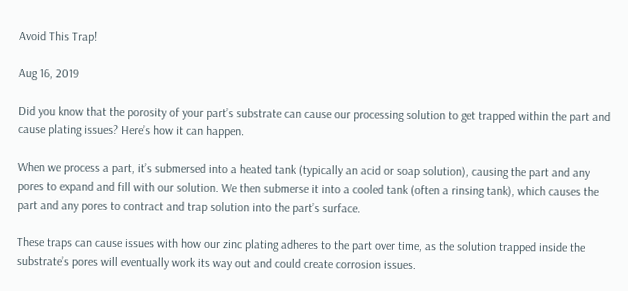Avoid This Trap!

Aug 16, 2019

Did you know that the porosity of your part’s substrate can cause our processing solution to get trapped within the part and cause plating issues? Here’s how it can happen.

When we process a part, it’s submersed into a heated tank (typically an acid or soap solution), causing the part and any pores to expand and fill with our solution. We then submerse it into a cooled tank (often a rinsing tank), which causes the part and any pores to contract and trap solution into the part’s surface.

These traps can cause issues with how our zinc plating adheres to the part over time, as the solution trapped inside the substrate’s pores will eventually work its way out and could create corrosion issues.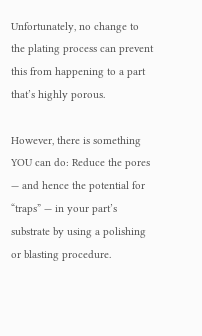Unfortunately, no change to the plating process can prevent this from happening to a part that’s highly porous.

However, there is something YOU can do: Reduce the pores — and hence the potential for “traps” — in your part’s substrate by using a polishing or blasting procedure.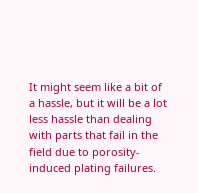It might seem like a bit of a hassle, but it will be a lot less hassle than dealing with parts that fail in the field due to porosity-induced plating failures.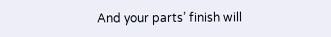And your parts’ finish will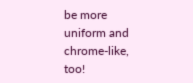be more uniform and chrome-like, too!